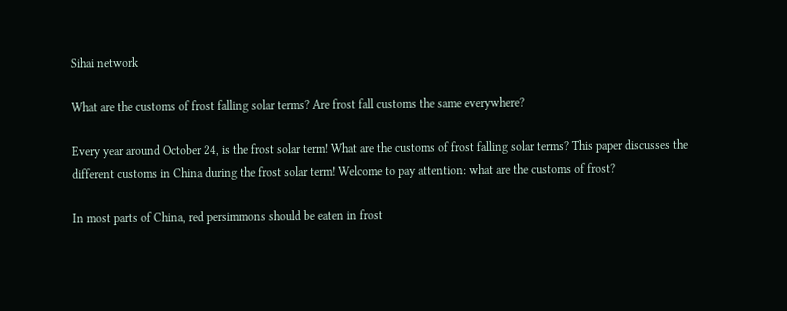Sihai network

What are the customs of frost falling solar terms? Are frost fall customs the same everywhere?

Every year around October 24, is the frost solar term! What are the customs of frost falling solar terms? This paper discusses the different customs in China during the frost solar term! Welcome to pay attention: what are the customs of frost?

In most parts of China, red persimmons should be eaten in frost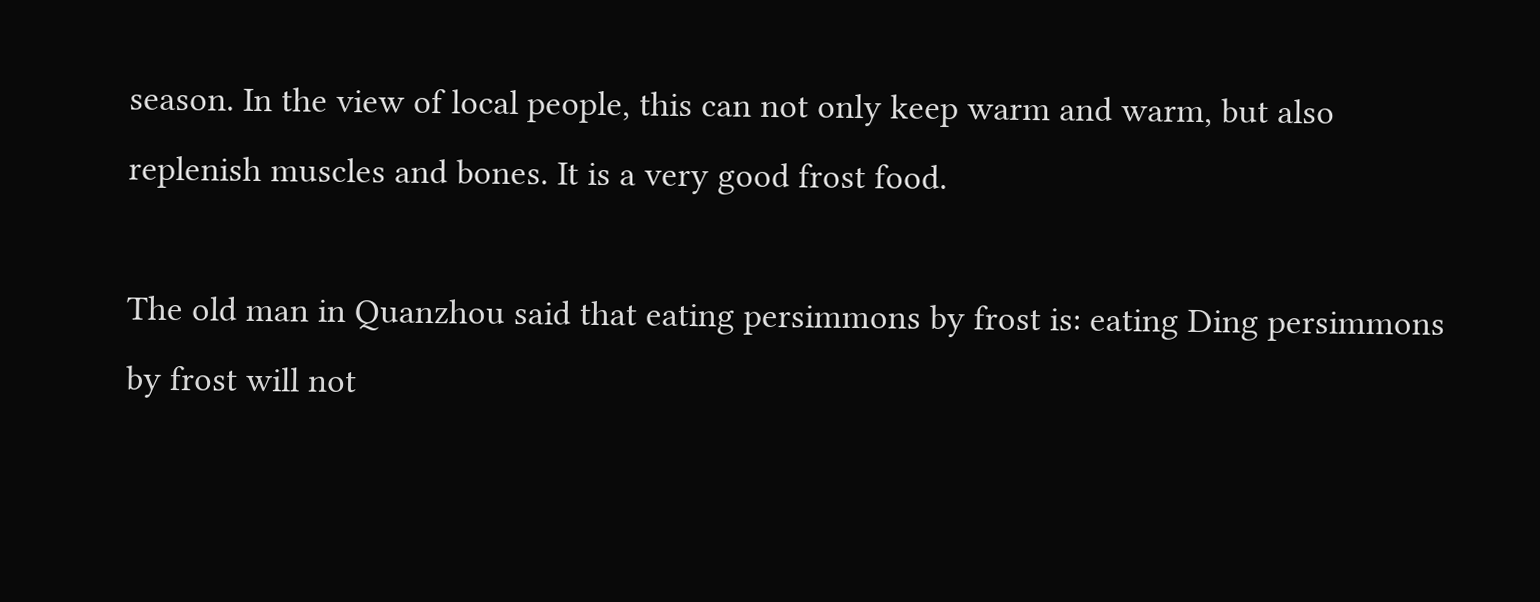season. In the view of local people, this can not only keep warm and warm, but also replenish muscles and bones. It is a very good frost food.

The old man in Quanzhou said that eating persimmons by frost is: eating Ding persimmons by frost will not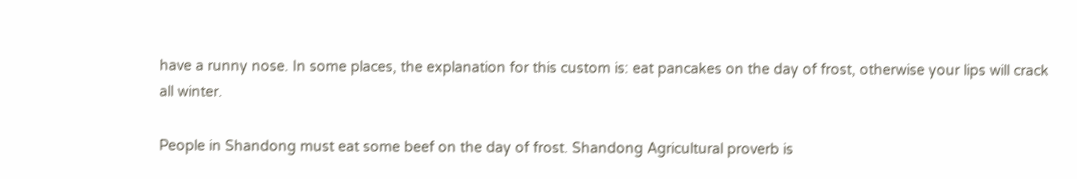have a runny nose. In some places, the explanation for this custom is: eat pancakes on the day of frost, otherwise your lips will crack all winter.

People in Shandong must eat some beef on the day of frost. Shandong Agricultural proverb is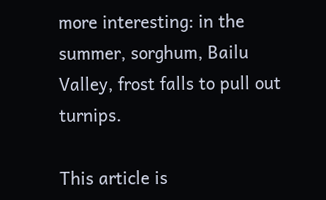more interesting: in the summer, sorghum, Bailu Valley, frost falls to pull out turnips.

This article is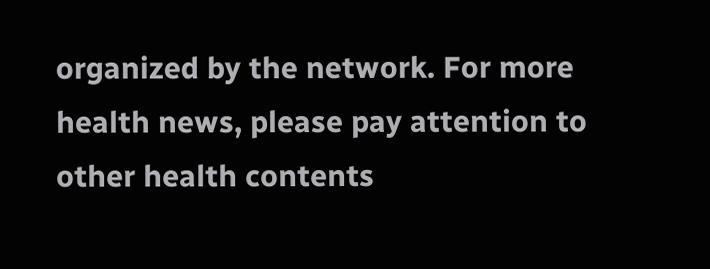organized by the network. For more health news, please pay attention to other health contents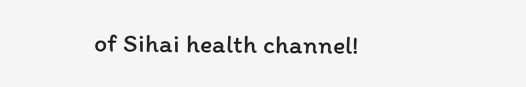of Sihai health channel!